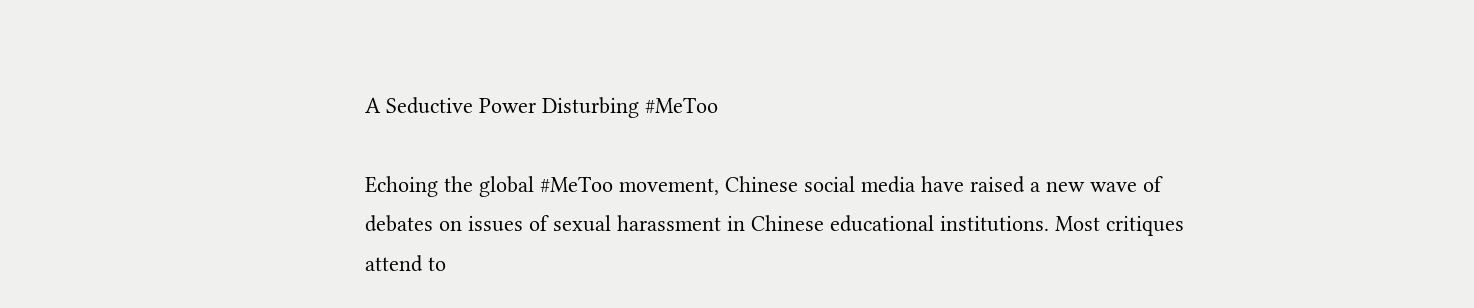A Seductive Power Disturbing #MeToo

Echoing the global #MeToo movement, Chinese social media have raised a new wave of debates on issues of sexual harassment in Chinese educational institutions. Most critiques attend to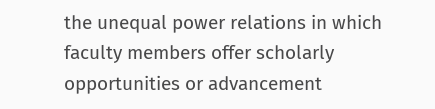the unequal power relations in which faculty members offer scholarly opportunities or advancement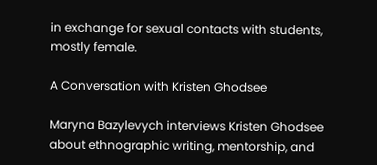in exchange for sexual contacts with students, mostly female.

A Conversation with Kristen Ghodsee

Maryna Bazylevych interviews Kristen Ghodsee about ethnographic writing, mentorship, and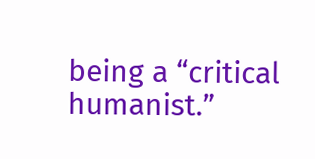being a “critical humanist.”